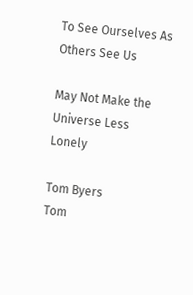To See Ourselves As Others See Us

May Not Make the Universe Less Lonely

Tom Byers
Tom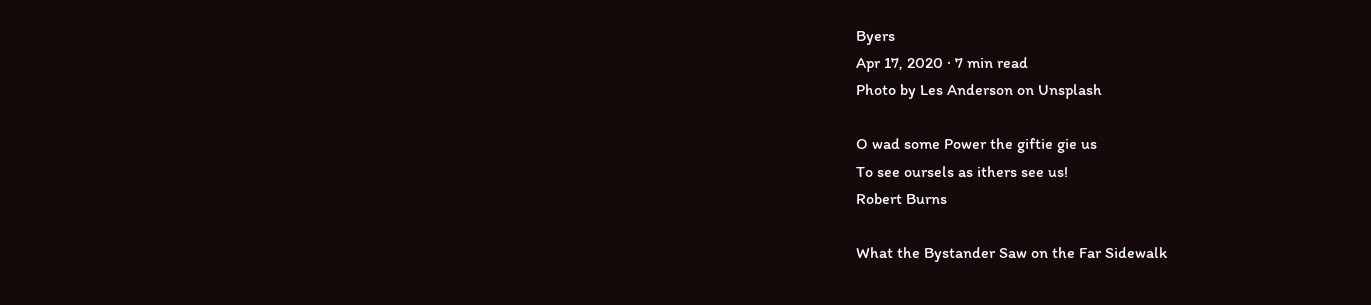Byers
Apr 17, 2020 · 7 min read
Photo by Les Anderson on Unsplash

O wad some Power the giftie gie us
To see oursels as ithers see us!
Robert Burns

What the Bystander Saw on the Far Sidewalk